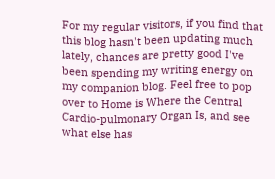For my regular visitors, if you find that this blog hasn't been updating much lately, chances are pretty good I've been spending my writing energy on my companion blog. Feel free to pop over to Home is Where the Central Cardio-pulmonary Organ Is, and see what else has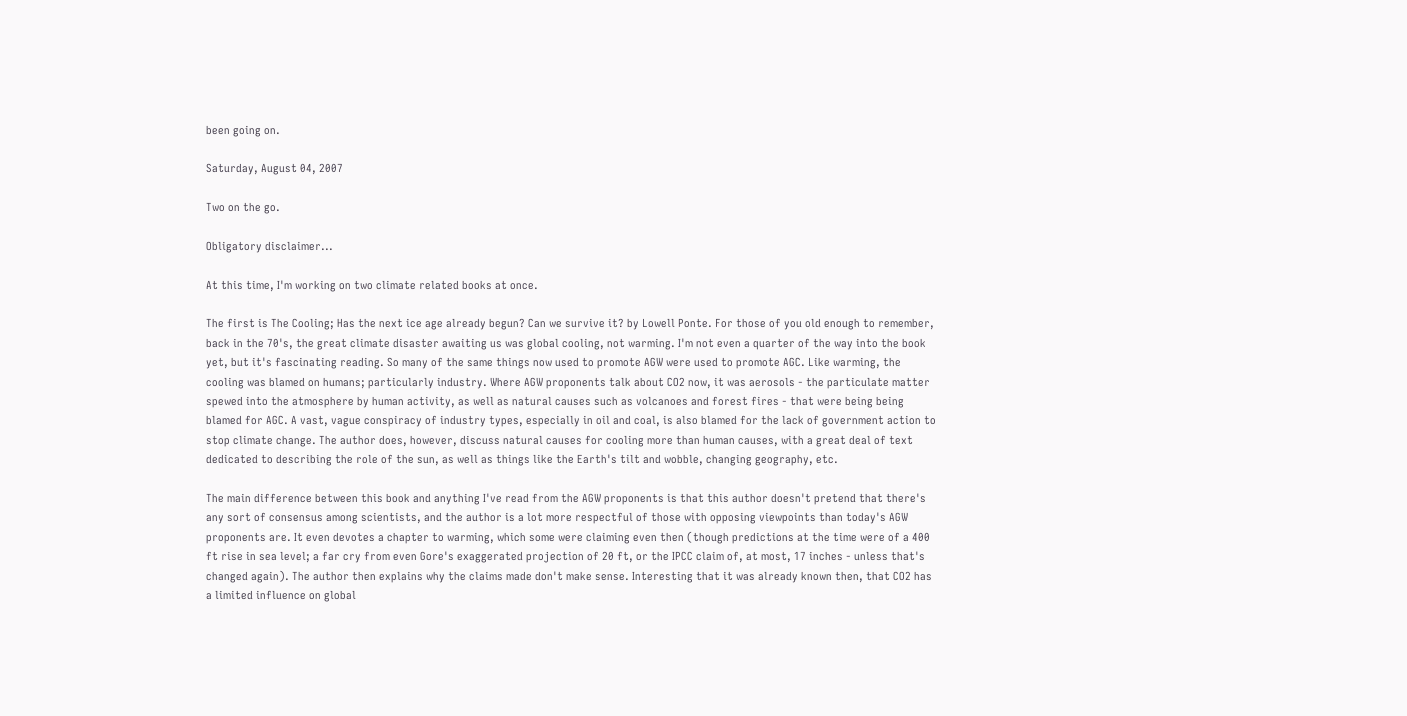been going on.

Saturday, August 04, 2007

Two on the go.

Obligatory disclaimer...

At this time, I'm working on two climate related books at once.

The first is The Cooling; Has the next ice age already begun? Can we survive it? by Lowell Ponte. For those of you old enough to remember, back in the 70's, the great climate disaster awaiting us was global cooling, not warming. I'm not even a quarter of the way into the book yet, but it's fascinating reading. So many of the same things now used to promote AGW were used to promote AGC. Like warming, the cooling was blamed on humans; particularly industry. Where AGW proponents talk about CO2 now, it was aerosols - the particulate matter spewed into the atmosphere by human activity, as well as natural causes such as volcanoes and forest fires - that were being being blamed for AGC. A vast, vague conspiracy of industry types, especially in oil and coal, is also blamed for the lack of government action to stop climate change. The author does, however, discuss natural causes for cooling more than human causes, with a great deal of text dedicated to describing the role of the sun, as well as things like the Earth's tilt and wobble, changing geography, etc.

The main difference between this book and anything I've read from the AGW proponents is that this author doesn't pretend that there's any sort of consensus among scientists, and the author is a lot more respectful of those with opposing viewpoints than today's AGW proponents are. It even devotes a chapter to warming, which some were claiming even then (though predictions at the time were of a 400 ft rise in sea level; a far cry from even Gore's exaggerated projection of 20 ft, or the IPCC claim of, at most, 17 inches - unless that's changed again). The author then explains why the claims made don't make sense. Interesting that it was already known then, that CO2 has a limited influence on global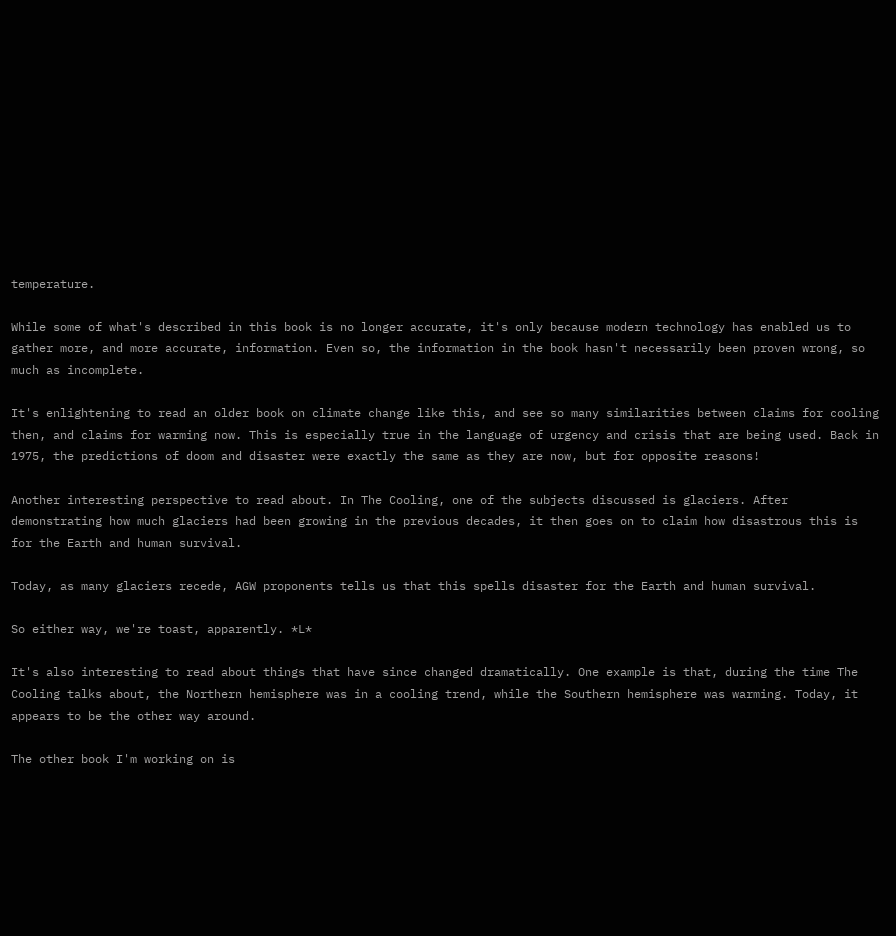temperature.

While some of what's described in this book is no longer accurate, it's only because modern technology has enabled us to gather more, and more accurate, information. Even so, the information in the book hasn't necessarily been proven wrong, so much as incomplete.

It's enlightening to read an older book on climate change like this, and see so many similarities between claims for cooling then, and claims for warming now. This is especially true in the language of urgency and crisis that are being used. Back in 1975, the predictions of doom and disaster were exactly the same as they are now, but for opposite reasons!

Another interesting perspective to read about. In The Cooling, one of the subjects discussed is glaciers. After demonstrating how much glaciers had been growing in the previous decades, it then goes on to claim how disastrous this is for the Earth and human survival.

Today, as many glaciers recede, AGW proponents tells us that this spells disaster for the Earth and human survival.

So either way, we're toast, apparently. *L*

It's also interesting to read about things that have since changed dramatically. One example is that, during the time The Cooling talks about, the Northern hemisphere was in a cooling trend, while the Southern hemisphere was warming. Today, it appears to be the other way around.

The other book I'm working on is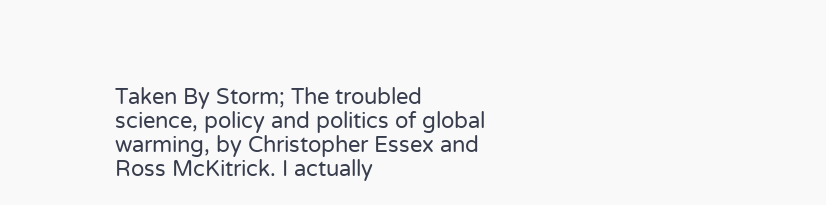Taken By Storm; The troubled science, policy and politics of global warming, by Christopher Essex and Ross McKitrick. I actually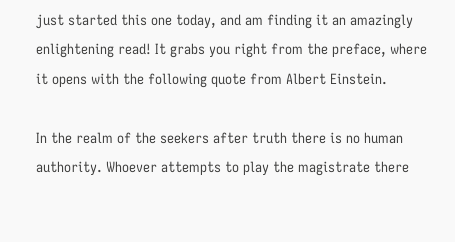just started this one today, and am finding it an amazingly enlightening read! It grabs you right from the preface, where it opens with the following quote from Albert Einstein.

In the realm of the seekers after truth there is no human authority. Whoever attempts to play the magistrate there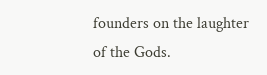founders on the laughter of the Gods.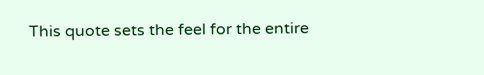This quote sets the feel for the entire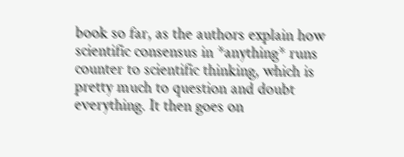book so far, as the authors explain how scientific consensus in *anything* runs counter to scientific thinking, which is pretty much to question and doubt everything. It then goes on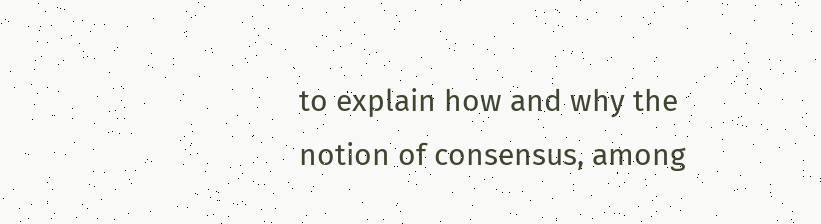to explain how and why the notion of consensus, among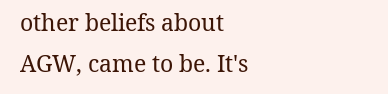other beliefs about AGW, came to be. It's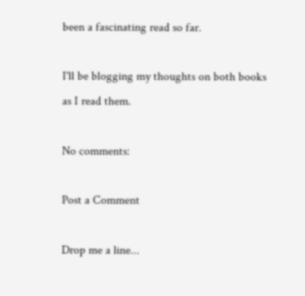been a fascinating read so far.

I'll be blogging my thoughts on both books as I read them.

No comments:

Post a Comment

Drop me a line...